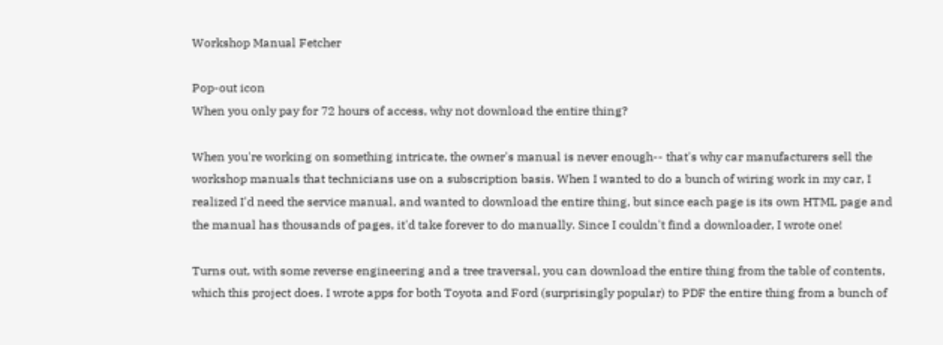Workshop Manual Fetcher

Pop-out icon
When you only pay for 72 hours of access, why not download the entire thing?

When you're working on something intricate, the owner's manual is never enough-- that's why car manufacturers sell the workshop manuals that technicians use on a subscription basis. When I wanted to do a bunch of wiring work in my car, I realized I'd need the service manual, and wanted to download the entire thing, but since each page is its own HTML page and the manual has thousands of pages, it'd take forever to do manually. Since I couldn't find a downloader, I wrote one!

Turns out, with some reverse engineering and a tree traversal, you can download the entire thing from the table of contents, which this project does. I wrote apps for both Toyota and Ford (surprisingly popular) to PDF the entire thing from a bunch of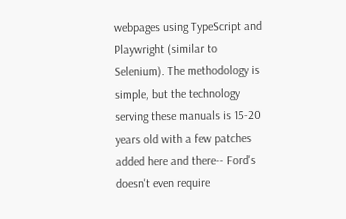webpages using TypeScript and Playwright (similar to Selenium). The methodology is simple, but the technology serving these manuals is 15-20 years old with a few patches added here and there-- Ford's doesn't even require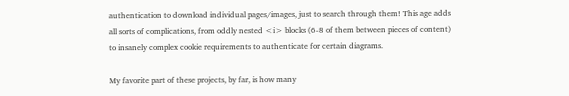authentication to download individual pages/images, just to search through them! This age adds all sorts of complications, from oddly nested <i> blocks (6-8 of them between pieces of content) to insanely complex cookie requirements to authenticate for certain diagrams.

My favorite part of these projects, by far, is how many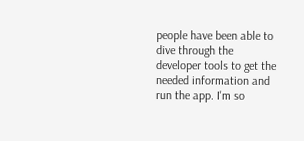people have been able to dive through the developer tools to get the needed information and run the app. I'm so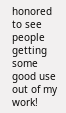honored to see people getting some good use out of my work!